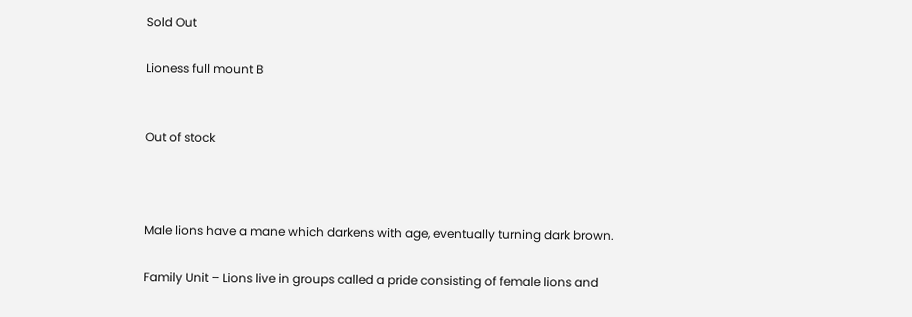Sold Out

Lioness full mount B


Out of stock



Male lions have a mane which darkens with age, eventually turning dark brown.

Family Unit – Lions live in groups called a pride consisting of female lions and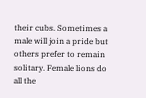their cubs. Sometimes a male will join a pride but others prefer to remain solitary. Female lions do all the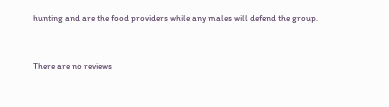hunting and are the food providers while any males will defend the group.


There are no reviews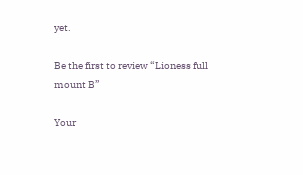yet.

Be the first to review “Lioness full mount B”

Your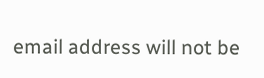email address will not be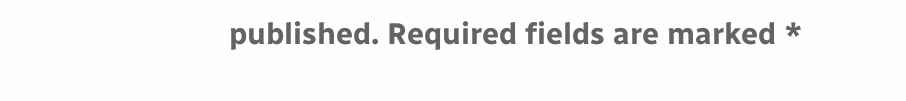published. Required fields are marked *